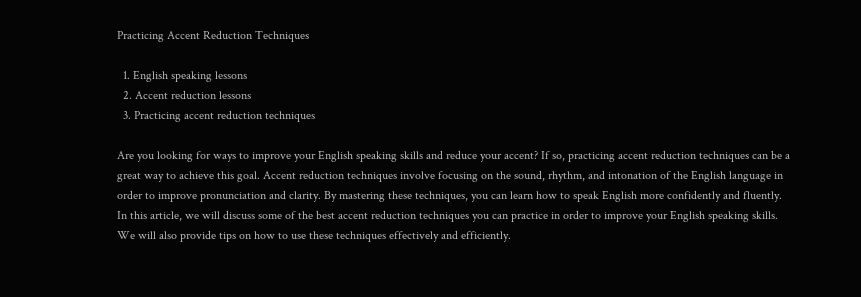Practicing Accent Reduction Techniques

  1. English speaking lessons
  2. Accent reduction lessons
  3. Practicing accent reduction techniques

Are you looking for ways to improve your English speaking skills and reduce your accent? If so, practicing accent reduction techniques can be a great way to achieve this goal. Accent reduction techniques involve focusing on the sound, rhythm, and intonation of the English language in order to improve pronunciation and clarity. By mastering these techniques, you can learn how to speak English more confidently and fluently. In this article, we will discuss some of the best accent reduction techniques you can practice in order to improve your English speaking skills. We will also provide tips on how to use these techniques effectively and efficiently.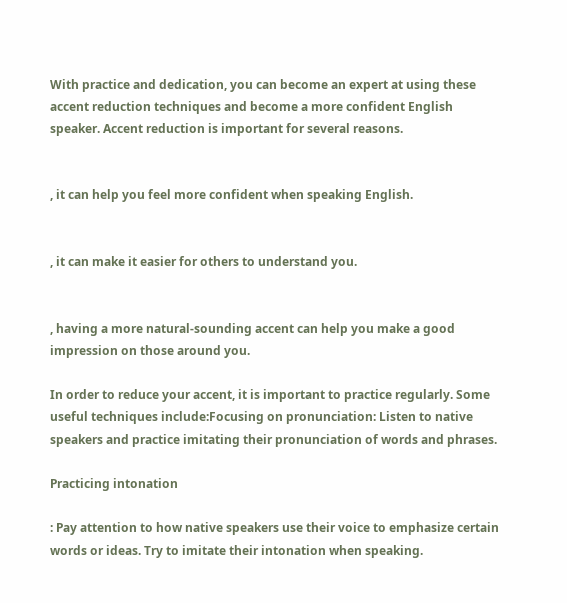With practice and dedication, you can become an expert at using these accent reduction techniques and become a more confident English speaker. Accent reduction is important for several reasons.


, it can help you feel more confident when speaking English.


, it can make it easier for others to understand you.


, having a more natural-sounding accent can help you make a good impression on those around you.

In order to reduce your accent, it is important to practice regularly. Some useful techniques include:Focusing on pronunciation: Listen to native speakers and practice imitating their pronunciation of words and phrases.

Practicing intonation

: Pay attention to how native speakers use their voice to emphasize certain words or ideas. Try to imitate their intonation when speaking.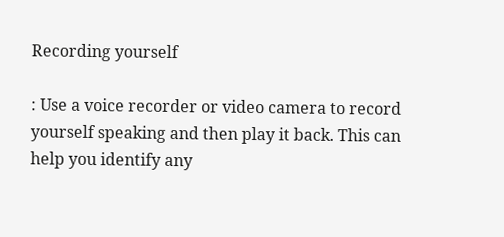Recording yourself

: Use a voice recorder or video camera to record yourself speaking and then play it back. This can help you identify any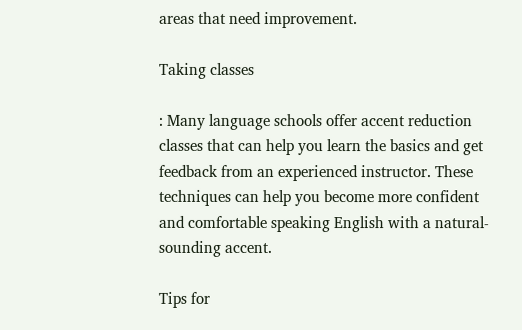areas that need improvement.

Taking classes

: Many language schools offer accent reduction classes that can help you learn the basics and get feedback from an experienced instructor. These techniques can help you become more confident and comfortable speaking English with a natural-sounding accent.

Tips for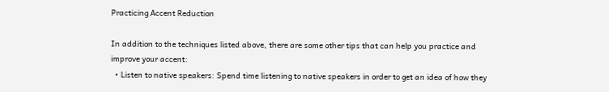Practicing Accent Reduction

In addition to the techniques listed above, there are some other tips that can help you practice and improve your accent:
  • Listen to native speakers: Spend time listening to native speakers in order to get an idea of how they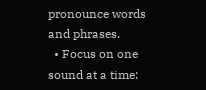pronounce words and phrases.
  • Focus on one sound at a time: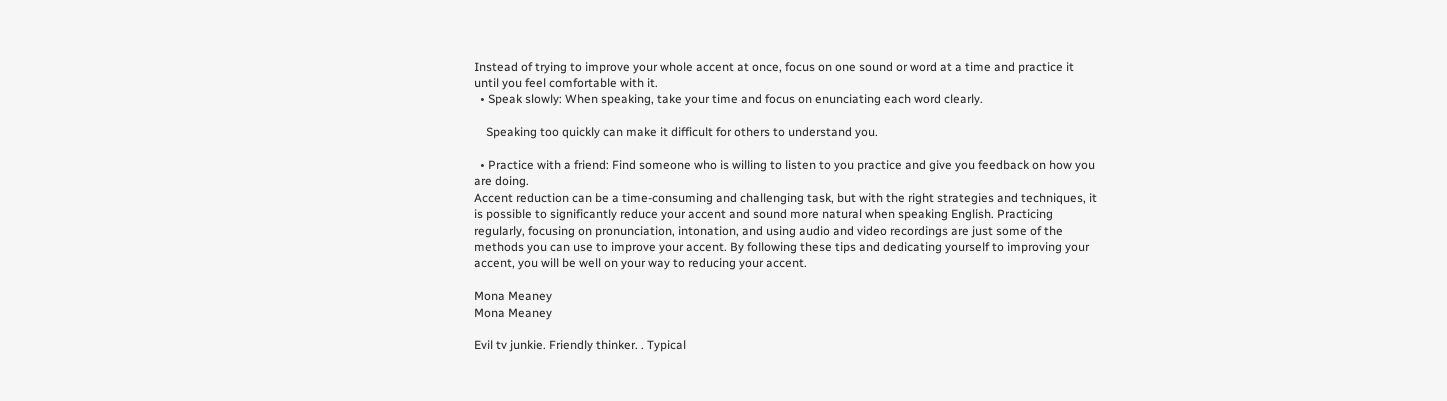Instead of trying to improve your whole accent at once, focus on one sound or word at a time and practice it until you feel comfortable with it.
  • Speak slowly: When speaking, take your time and focus on enunciating each word clearly.

    Speaking too quickly can make it difficult for others to understand you.

  • Practice with a friend: Find someone who is willing to listen to you practice and give you feedback on how you are doing.
Accent reduction can be a time-consuming and challenging task, but with the right strategies and techniques, it is possible to significantly reduce your accent and sound more natural when speaking English. Practicing regularly, focusing on pronunciation, intonation, and using audio and video recordings are just some of the methods you can use to improve your accent. By following these tips and dedicating yourself to improving your accent, you will be well on your way to reducing your accent.

Mona Meaney
Mona Meaney

Evil tv junkie. Friendly thinker. . Typical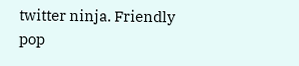twitter ninja. Friendly pop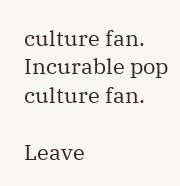culture fan. Incurable pop culture fan.

Leave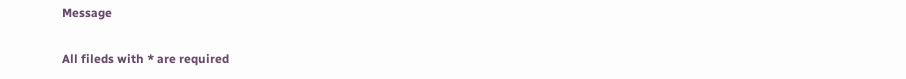Message

All fileds with * are required